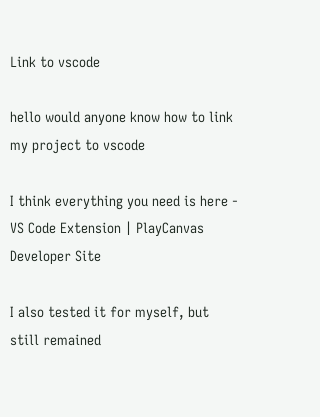Link to vscode

hello would anyone know how to link my project to vscode

I think everything you need is here - VS Code Extension | PlayCanvas Developer Site

I also tested it for myself, but still remained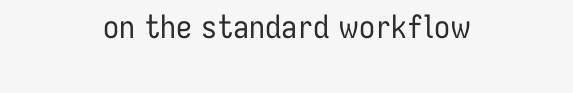on the standard workflow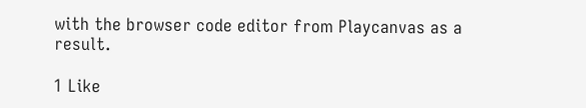with the browser code editor from Playcanvas as a result.

1 Like